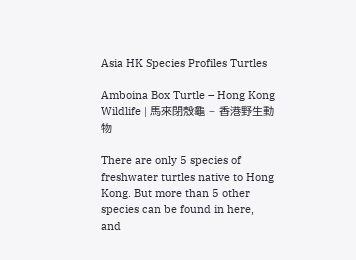Asia HK Species Profiles Turtles

Amboina Box Turtle – Hong Kong Wildlife | 馬來閉殼龜 – 香港野生動物

There are only 5 species of freshwater turtles native to Hong Kong. But more than 5 other species can be found in here, and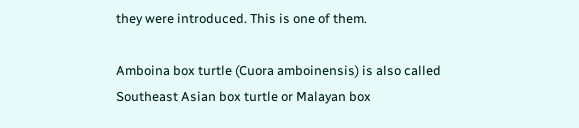they were introduced. This is one of them.

Amboina box turtle (Cuora amboinensis) is also called Southeast Asian box turtle or Malayan box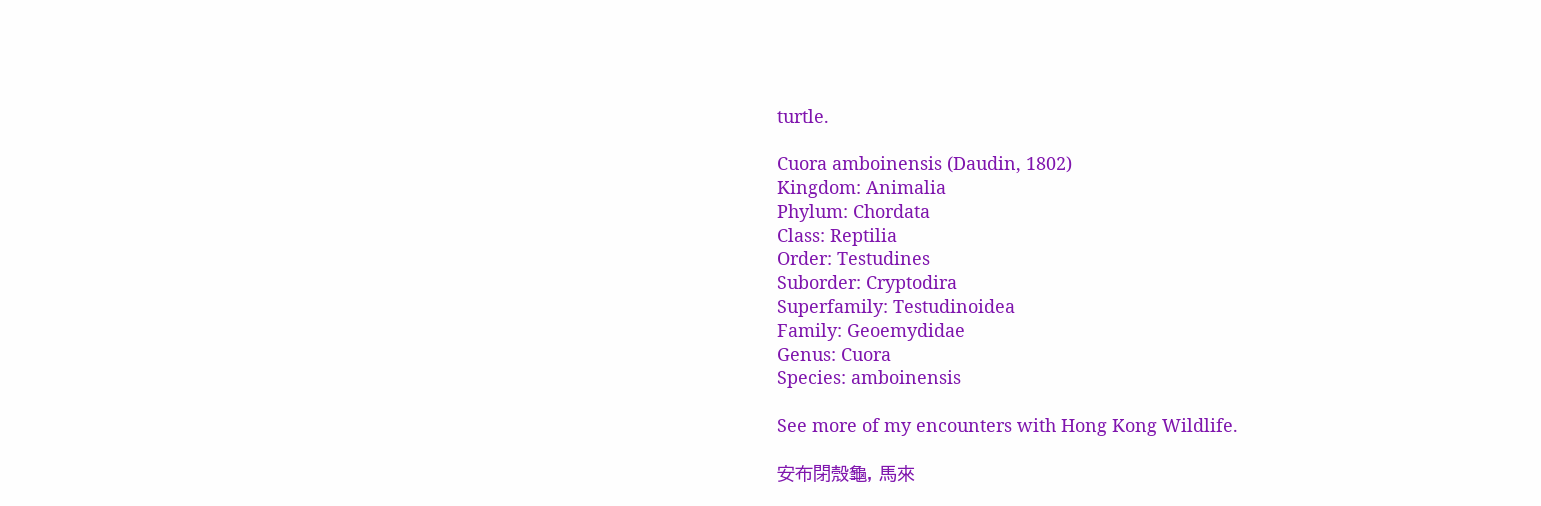turtle.

Cuora amboinensis (Daudin, 1802)
Kingdom: Animalia
Phylum: Chordata
Class: Reptilia
Order: Testudines
Suborder: Cryptodira
Superfamily: Testudinoidea
Family: Geoemydidae
Genus: Cuora
Species: amboinensis

See more of my encounters with Hong Kong Wildlife.

安布閉殼龜, 馬來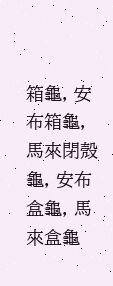箱龜, 安布箱龜, 馬來閉殼龜, 安布盒龜, 馬來盒龜